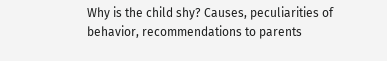Why is the child shy? Causes, peculiarities of behavior, recommendations to parents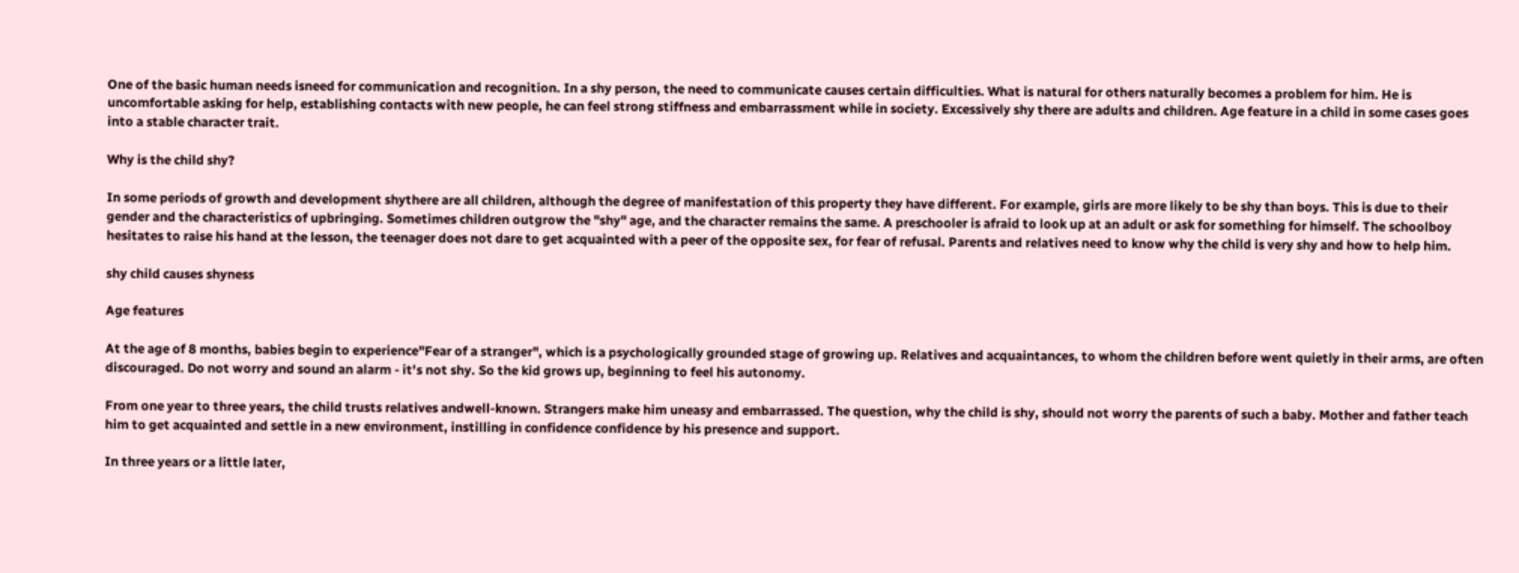One of the basic human needs isneed for communication and recognition. In a shy person, the need to communicate causes certain difficulties. What is natural for others naturally becomes a problem for him. He is uncomfortable asking for help, establishing contacts with new people, he can feel strong stiffness and embarrassment while in society. Excessively shy there are adults and children. Age feature in a child in some cases goes into a stable character trait.

Why is the child shy?

In some periods of growth and development shythere are all children, although the degree of manifestation of this property they have different. For example, girls are more likely to be shy than boys. This is due to their gender and the characteristics of upbringing. Sometimes children outgrow the "shy" age, and the character remains the same. A preschooler is afraid to look up at an adult or ask for something for himself. The schoolboy hesitates to raise his hand at the lesson, the teenager does not dare to get acquainted with a peer of the opposite sex, for fear of refusal. Parents and relatives need to know why the child is very shy and how to help him.

shy child causes shyness

Age features

At the age of 8 months, babies begin to experience"Fear of a stranger", which is a psychologically grounded stage of growing up. Relatives and acquaintances, to whom the children before went quietly in their arms, are often discouraged. Do not worry and sound an alarm - it's not shy. So the kid grows up, beginning to feel his autonomy.

From one year to three years, the child trusts relatives andwell-known. Strangers make him uneasy and embarrassed. The question, why the child is shy, should not worry the parents of such a baby. Mother and father teach him to get acquainted and settle in a new environment, instilling in confidence confidence by his presence and support.

In three years or a little later,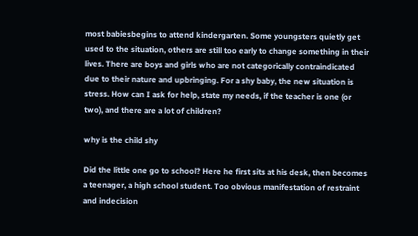most babiesbegins to attend kindergarten. Some youngsters quietly get used to the situation, others are still too early to change something in their lives. There are boys and girls who are not categorically contraindicated due to their nature and upbringing. For a shy baby, the new situation is stress. How can I ask for help, state my needs, if the teacher is one (or two), and there are a lot of children?

why is the child shy

Did the little one go to school? Here he first sits at his desk, then becomes a teenager, a high school student. Too obvious manifestation of restraint and indecision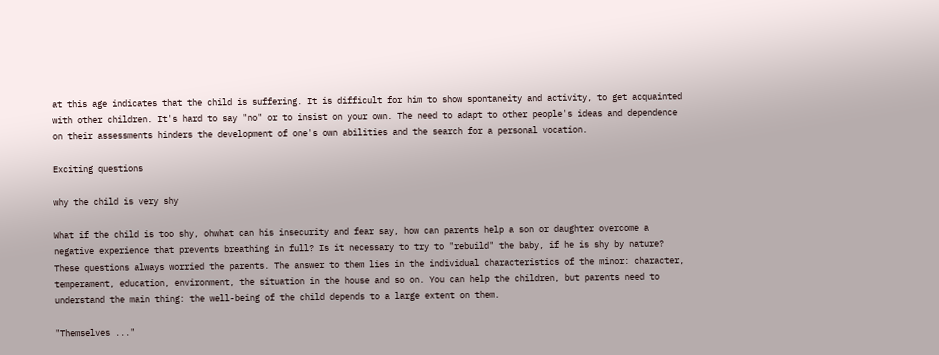at this age indicates that the child is suffering. It is difficult for him to show spontaneity and activity, to get acquainted with other children. It's hard to say "no" or to insist on your own. The need to adapt to other people's ideas and dependence on their assessments hinders the development of one's own abilities and the search for a personal vocation.

Exciting questions

why the child is very shy

What if the child is too shy, ohwhat can his insecurity and fear say, how can parents help a son or daughter overcome a negative experience that prevents breathing in full? Is it necessary to try to "rebuild" the baby, if he is shy by nature? These questions always worried the parents. The answer to them lies in the individual characteristics of the minor: character, temperament, education, environment, the situation in the house and so on. You can help the children, but parents need to understand the main thing: the well-being of the child depends to a large extent on them.

"Themselves ..."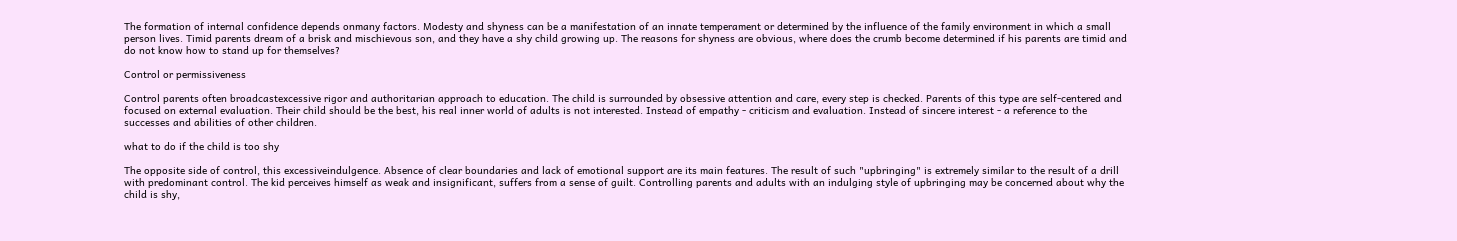The formation of internal confidence depends onmany factors. Modesty and shyness can be a manifestation of an innate temperament or determined by the influence of the family environment in which a small person lives. Timid parents dream of a brisk and mischievous son, and they have a shy child growing up. The reasons for shyness are obvious, where does the crumb become determined if his parents are timid and do not know how to stand up for themselves?

Control or permissiveness

Control parents often broadcastexcessive rigor and authoritarian approach to education. The child is surrounded by obsessive attention and care, every step is checked. Parents of this type are self-centered and focused on external evaluation. Their child should be the best, his real inner world of adults is not interested. Instead of empathy - criticism and evaluation. Instead of sincere interest - a reference to the successes and abilities of other children.

what to do if the child is too shy

The opposite side of control, this excessiveindulgence. Absence of clear boundaries and lack of emotional support are its main features. The result of such "upbringing" is extremely similar to the result of a drill with predominant control. The kid perceives himself as weak and insignificant, suffers from a sense of guilt. Controlling parents and adults with an indulging style of upbringing may be concerned about why the child is shy,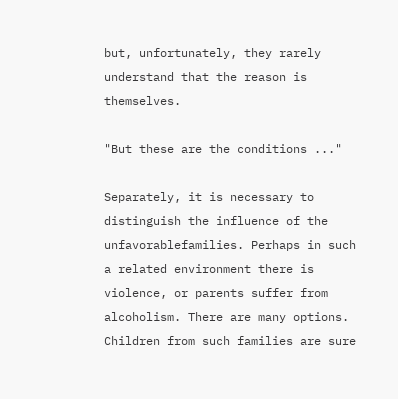but, unfortunately, they rarely understand that the reason is themselves.

"But these are the conditions ..."

Separately, it is necessary to distinguish the influence of the unfavorablefamilies. Perhaps in such a related environment there is violence, or parents suffer from alcoholism. There are many options. Children from such families are sure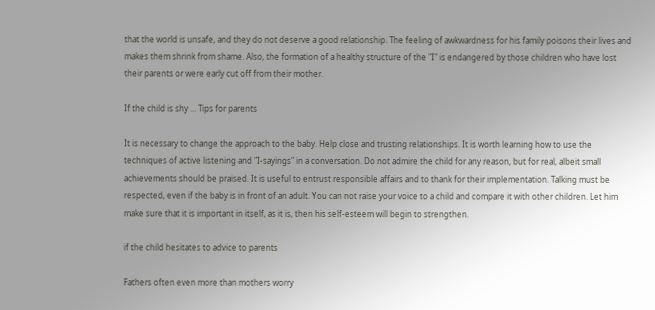that the world is unsafe, and they do not deserve a good relationship. The feeling of awkwardness for his family poisons their lives and makes them shrink from shame. Also, the formation of a healthy structure of the "I" is endangered by those children who have lost their parents or were early cut off from their mother.

If the child is shy ... Tips for parents

It is necessary to change the approach to the baby. Help close and trusting relationships. It is worth learning how to use the techniques of active listening and "I-sayings" in a conversation. Do not admire the child for any reason, but for real, albeit small achievements should be praised. It is useful to entrust responsible affairs and to thank for their implementation. Talking must be respected, even if the baby is in front of an adult. You can not raise your voice to a child and compare it with other children. Let him make sure that it is important in itself, as it is, then his self-esteem will begin to strengthen.

if the child hesitates to advice to parents

Fathers often even more than mothers worry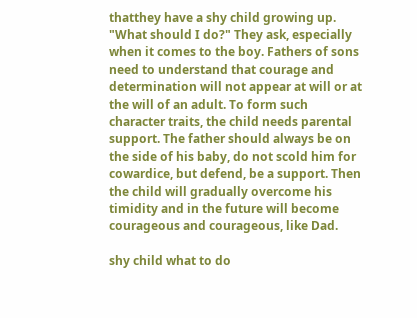thatthey have a shy child growing up. "What should I do?" They ask, especially when it comes to the boy. Fathers of sons need to understand that courage and determination will not appear at will or at the will of an adult. To form such character traits, the child needs parental support. The father should always be on the side of his baby, do not scold him for cowardice, but defend, be a support. Then the child will gradually overcome his timidity and in the future will become courageous and courageous, like Dad.

shy child what to do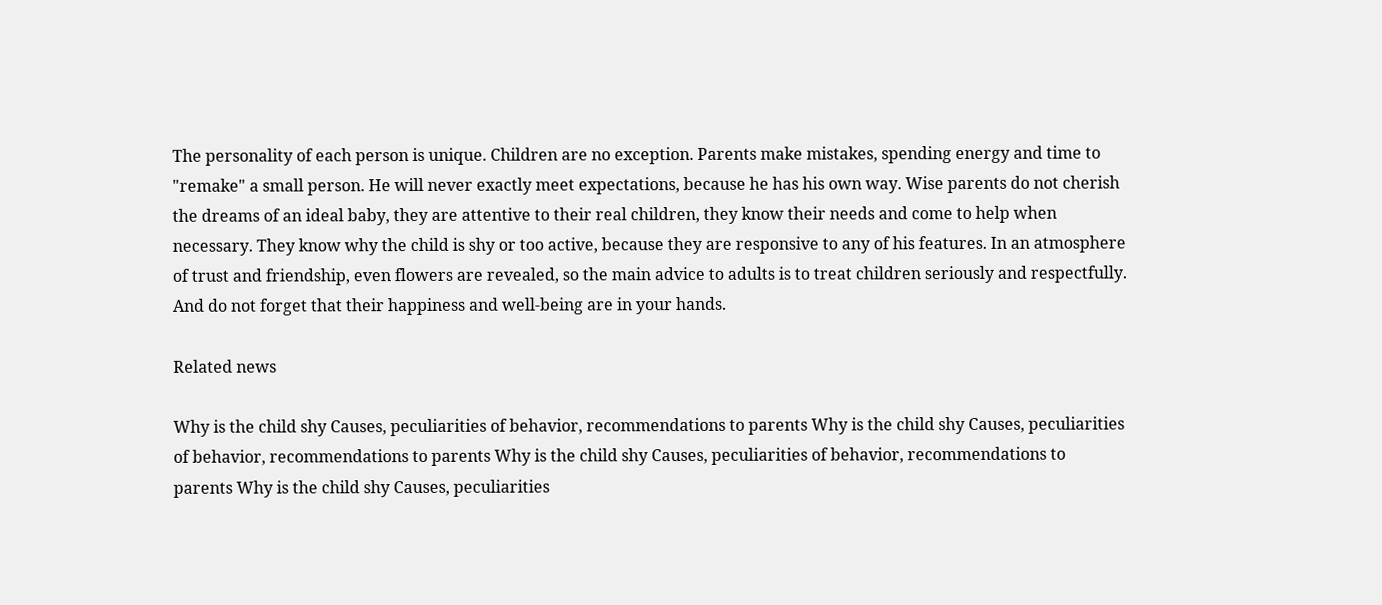The personality of each person is unique. Children are no exception. Parents make mistakes, spending energy and time to "remake" a small person. He will never exactly meet expectations, because he has his own way. Wise parents do not cherish the dreams of an ideal baby, they are attentive to their real children, they know their needs and come to help when necessary. They know why the child is shy or too active, because they are responsive to any of his features. In an atmosphere of trust and friendship, even flowers are revealed, so the main advice to adults is to treat children seriously and respectfully. And do not forget that their happiness and well-being are in your hands.

Related news

Why is the child shy Causes, peculiarities of behavior, recommendations to parents Why is the child shy Causes, peculiarities of behavior, recommendations to parents Why is the child shy Causes, peculiarities of behavior, recommendations to parents Why is the child shy Causes, peculiarities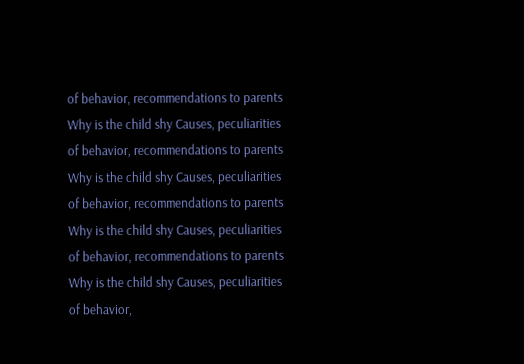of behavior, recommendations to parents Why is the child shy Causes, peculiarities of behavior, recommendations to parents Why is the child shy Causes, peculiarities of behavior, recommendations to parents Why is the child shy Causes, peculiarities of behavior, recommendations to parents Why is the child shy Causes, peculiarities of behavior,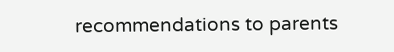recommendations to parents